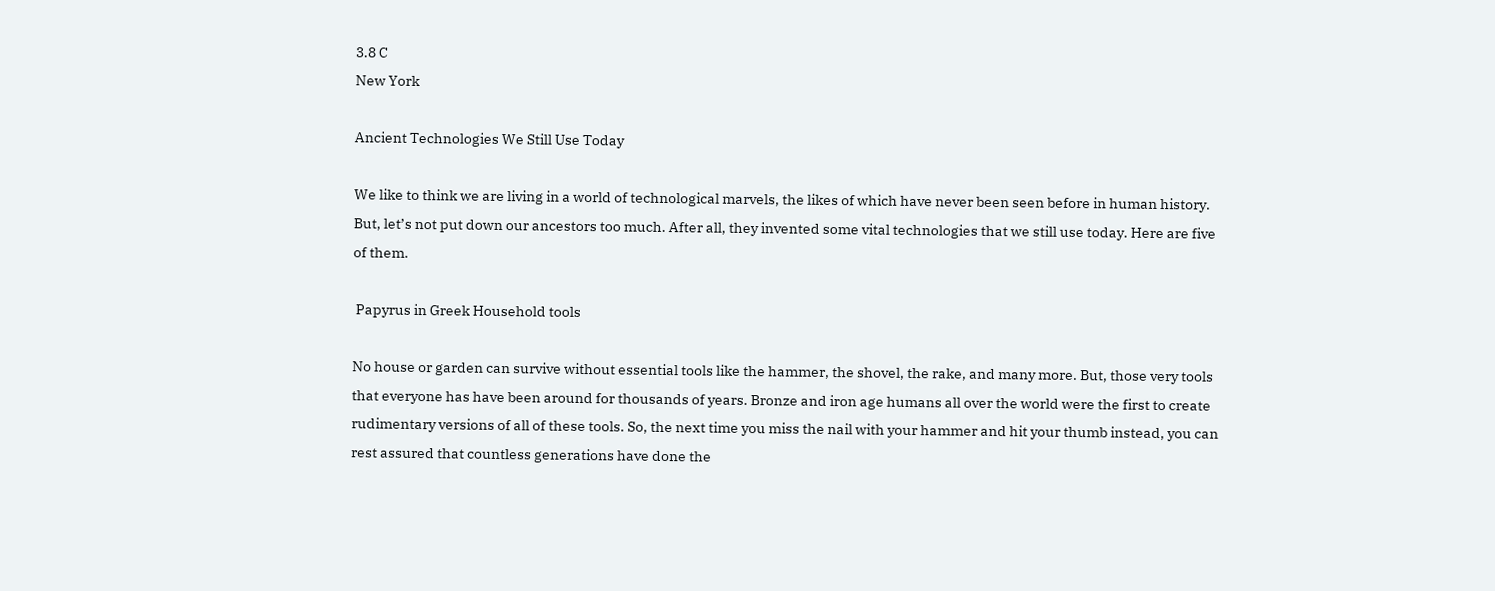3.8 C
New York

Ancient Technologies We Still Use Today

We like to think we are living in a world of technological marvels, the likes of which have never been seen before in human history. But, let’s not put down our ancestors too much. After all, they invented some vital technologies that we still use today. Here are five of them.

 Papyrus in Greek Household tools

No house or garden can survive without essential tools like the hammer, the shovel, the rake, and many more. But, those very tools that everyone has have been around for thousands of years. Bronze and iron age humans all over the world were the first to create rudimentary versions of all of these tools. So, the next time you miss the nail with your hammer and hit your thumb instead, you can rest assured that countless generations have done the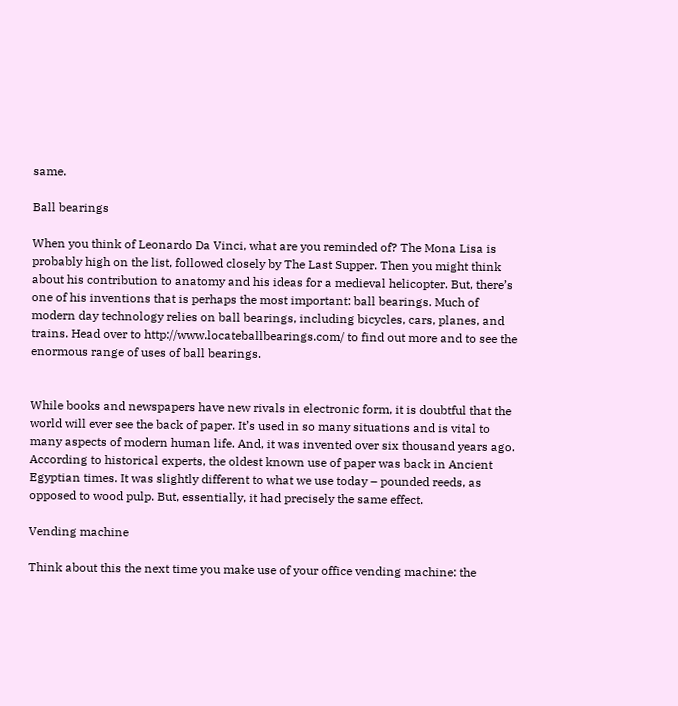same.

Ball bearings

When you think of Leonardo Da Vinci, what are you reminded of? The Mona Lisa is probably high on the list, followed closely by The Last Supper. Then you might think about his contribution to anatomy and his ideas for a medieval helicopter. But, there’s one of his inventions that is perhaps the most important: ball bearings. Much of modern day technology relies on ball bearings, including bicycles, cars, planes, and trains. Head over to http://www.locateballbearings.com/ to find out more and to see the enormous range of uses of ball bearings.


While books and newspapers have new rivals in electronic form, it is doubtful that the world will ever see the back of paper. It’s used in so many situations and is vital to many aspects of modern human life. And, it was invented over six thousand years ago. According to historical experts, the oldest known use of paper was back in Ancient Egyptian times. It was slightly different to what we use today – pounded reeds, as opposed to wood pulp. But, essentially, it had precisely the same effect.

Vending machine

Think about this the next time you make use of your office vending machine: the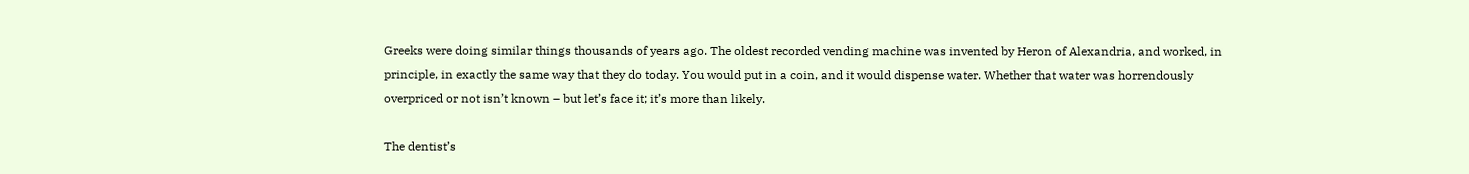Greeks were doing similar things thousands of years ago. The oldest recorded vending machine was invented by Heron of Alexandria, and worked, in principle, in exactly the same way that they do today. You would put in a coin, and it would dispense water. Whether that water was horrendously overpriced or not isn’t known – but let’s face it; it’s more than likely.

The dentist’s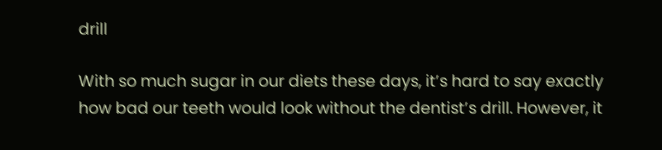drill

With so much sugar in our diets these days, it’s hard to say exactly how bad our teeth would look without the dentist’s drill. However, it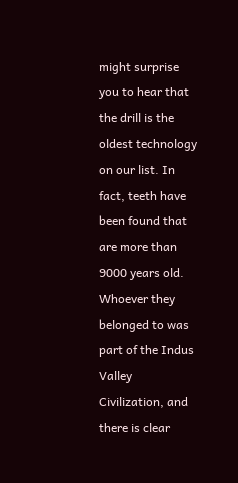might surprise you to hear that the drill is the oldest technology on our list. In fact, teeth have been found that are more than 9000 years old. Whoever they belonged to was part of the Indus Valley Civilization, and there is clear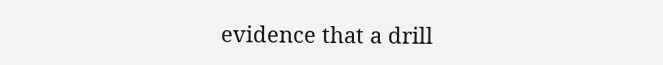evidence that a drill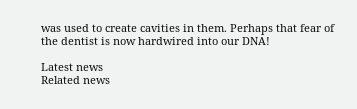was used to create cavities in them. Perhaps that fear of the dentist is now hardwired into our DNA!

Latest news
Related news